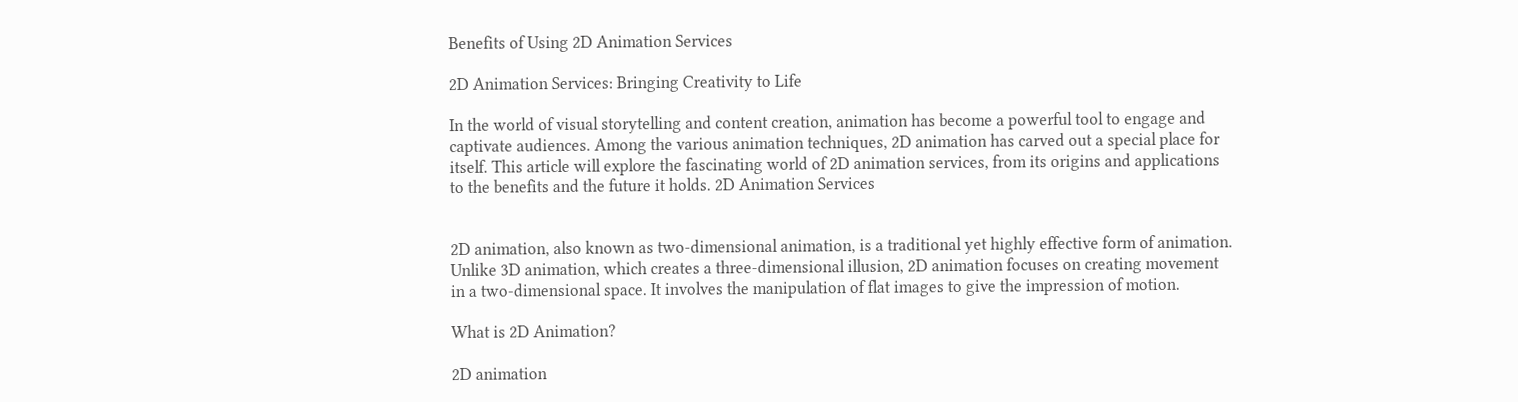Benefits of Using 2D Animation Services

2D Animation Services: Bringing Creativity to Life

In the world of visual storytelling and content creation, animation has become a powerful tool to engage and captivate audiences. Among the various animation techniques, 2D animation has carved out a special place for itself. This article will explore the fascinating world of 2D animation services, from its origins and applications to the benefits and the future it holds. 2D Animation Services


2D animation, also known as two-dimensional animation, is a traditional yet highly effective form of animation. Unlike 3D animation, which creates a three-dimensional illusion, 2D animation focuses on creating movement in a two-dimensional space. It involves the manipulation of flat images to give the impression of motion.

What is 2D Animation?

2D animation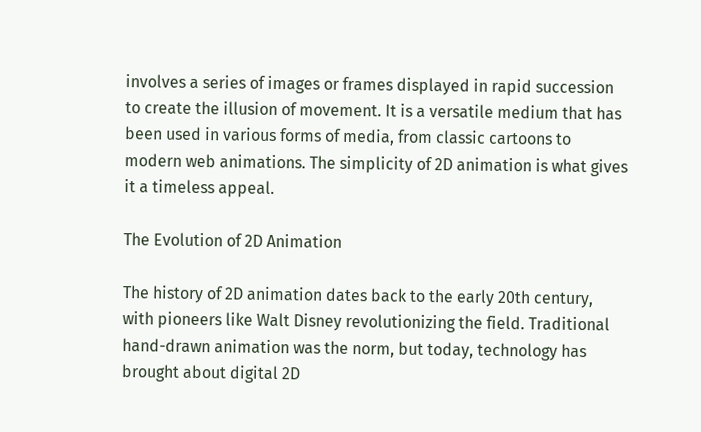involves a series of images or frames displayed in rapid succession to create the illusion of movement. It is a versatile medium that has been used in various forms of media, from classic cartoons to modern web animations. The simplicity of 2D animation is what gives it a timeless appeal.

The Evolution of 2D Animation

The history of 2D animation dates back to the early 20th century, with pioneers like Walt Disney revolutionizing the field. Traditional hand-drawn animation was the norm, but today, technology has brought about digital 2D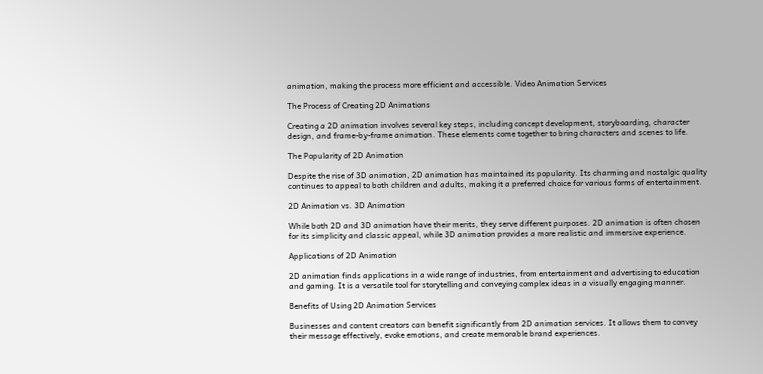animation, making the process more efficient and accessible. Video Animation Services

The Process of Creating 2D Animations

Creating a 2D animation involves several key steps, including concept development, storyboarding, character design, and frame-by-frame animation. These elements come together to bring characters and scenes to life.

The Popularity of 2D Animation

Despite the rise of 3D animation, 2D animation has maintained its popularity. Its charming and nostalgic quality continues to appeal to both children and adults, making it a preferred choice for various forms of entertainment.

2D Animation vs. 3D Animation

While both 2D and 3D animation have their merits, they serve different purposes. 2D animation is often chosen for its simplicity and classic appeal, while 3D animation provides a more realistic and immersive experience.

Applications of 2D Animation

2D animation finds applications in a wide range of industries, from entertainment and advertising to education and gaming. It is a versatile tool for storytelling and conveying complex ideas in a visually engaging manner.

Benefits of Using 2D Animation Services

Businesses and content creators can benefit significantly from 2D animation services. It allows them to convey their message effectively, evoke emotions, and create memorable brand experiences.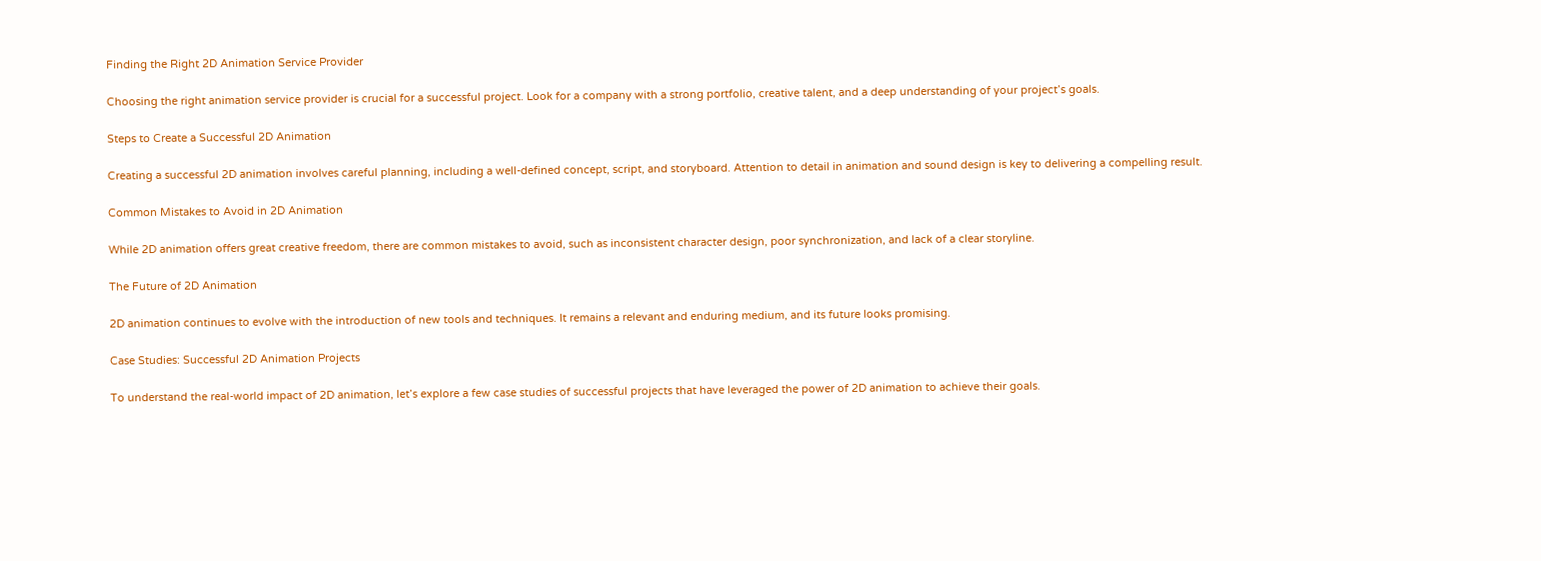Finding the Right 2D Animation Service Provider

Choosing the right animation service provider is crucial for a successful project. Look for a company with a strong portfolio, creative talent, and a deep understanding of your project’s goals.

Steps to Create a Successful 2D Animation

Creating a successful 2D animation involves careful planning, including a well-defined concept, script, and storyboard. Attention to detail in animation and sound design is key to delivering a compelling result.

Common Mistakes to Avoid in 2D Animation

While 2D animation offers great creative freedom, there are common mistakes to avoid, such as inconsistent character design, poor synchronization, and lack of a clear storyline.

The Future of 2D Animation

2D animation continues to evolve with the introduction of new tools and techniques. It remains a relevant and enduring medium, and its future looks promising.

Case Studies: Successful 2D Animation Projects

To understand the real-world impact of 2D animation, let’s explore a few case studies of successful projects that have leveraged the power of 2D animation to achieve their goals.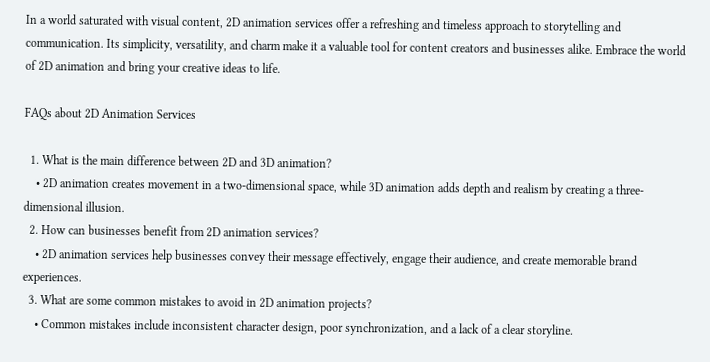In a world saturated with visual content, 2D animation services offer a refreshing and timeless approach to storytelling and communication. Its simplicity, versatility, and charm make it a valuable tool for content creators and businesses alike. Embrace the world of 2D animation and bring your creative ideas to life.

FAQs about 2D Animation Services

  1. What is the main difference between 2D and 3D animation?
    • 2D animation creates movement in a two-dimensional space, while 3D animation adds depth and realism by creating a three-dimensional illusion.
  2. How can businesses benefit from 2D animation services?
    • 2D animation services help businesses convey their message effectively, engage their audience, and create memorable brand experiences.
  3. What are some common mistakes to avoid in 2D animation projects?
    • Common mistakes include inconsistent character design, poor synchronization, and a lack of a clear storyline.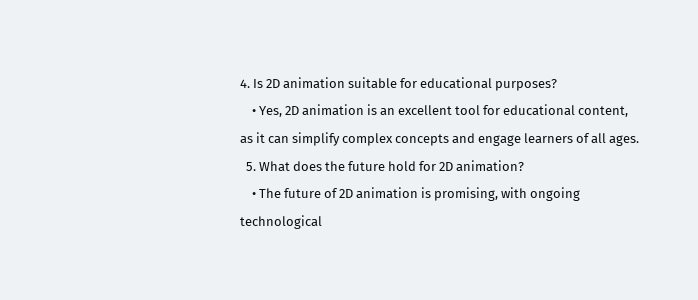4. Is 2D animation suitable for educational purposes?
    • Yes, 2D animation is an excellent tool for educational content, as it can simplify complex concepts and engage learners of all ages.
  5. What does the future hold for 2D animation?
    • The future of 2D animation is promising, with ongoing technological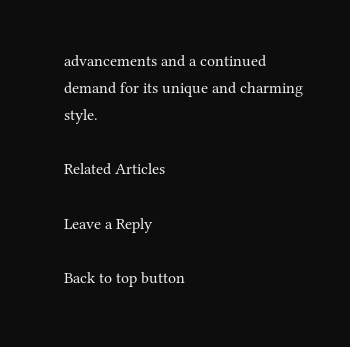advancements and a continued demand for its unique and charming style.

Related Articles

Leave a Reply

Back to top button